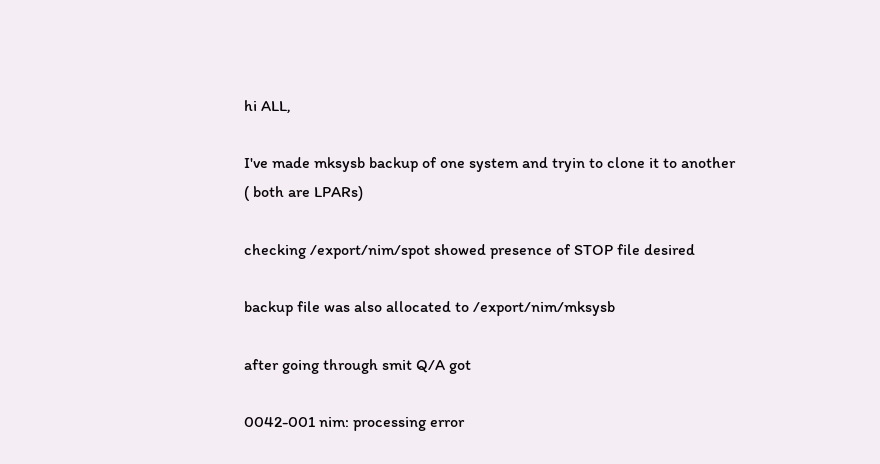hi ALL,

I've made mksysb backup of one system and tryin to clone it to another
( both are LPARs)

checking /export/nim/spot showed presence of STOP file desired

backup file was also allocated to /export/nim/mksysb

after going through smit Q/A got

0042-001 nim: processing error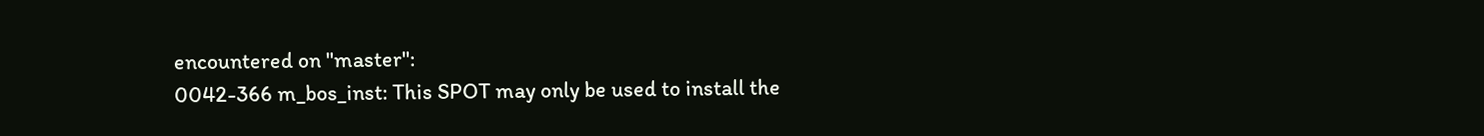encountered on "master":
0042-366 m_bos_inst: This SPOT may only be used to install the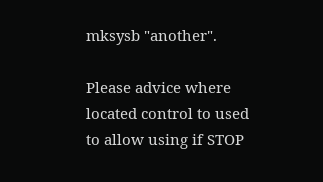mksysb "another".

Please advice where located control to used to allow using if STOP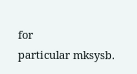for
particular mksysb.